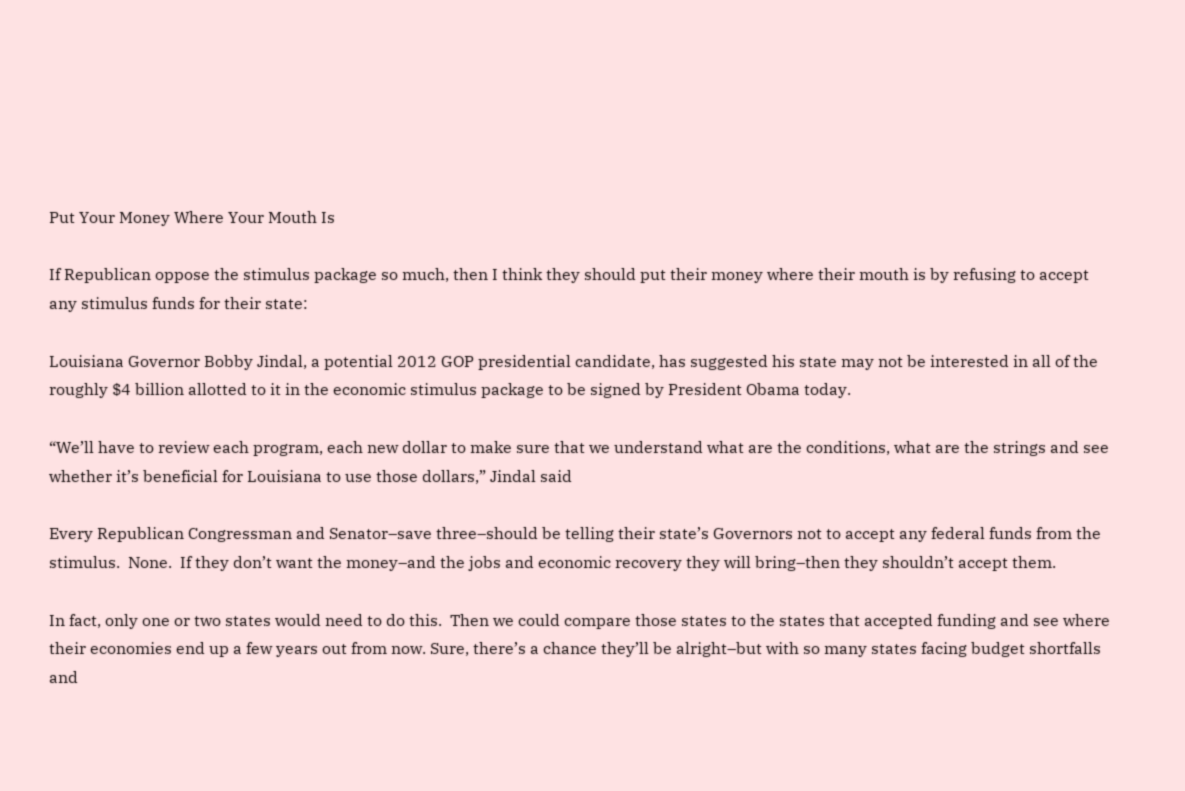Put Your Money Where Your Mouth Is

If Republican oppose the stimulus package so much, then I think they should put their money where their mouth is by refusing to accept any stimulus funds for their state:

Louisiana Governor Bobby Jindal, a potential 2012 GOP presidential candidate, has suggested his state may not be interested in all of the roughly $4 billion allotted to it in the economic stimulus package to be signed by President Obama today.

“We’ll have to review each program, each new dollar to make sure that we understand what are the conditions, what are the strings and see whether it’s beneficial for Louisiana to use those dollars,” Jindal said

Every Republican Congressman and Senator–save three–should be telling their state’s Governors not to accept any federal funds from the stimulus.  None.  If they don’t want the money–and the jobs and economic recovery they will bring–then they shouldn’t accept them.

In fact, only one or two states would need to do this.  Then we could compare those states to the states that accepted funding and see where their economies end up a few years out from now. Sure, there’s a chance they’ll be alright–but with so many states facing budget shortfalls and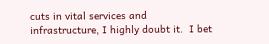cuts in vital services and infrastructure, I highly doubt it.  I bet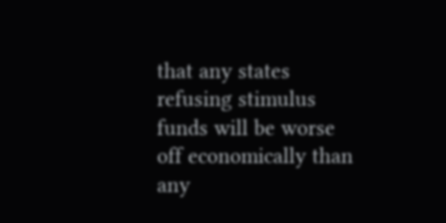that any states refusing stimulus funds will be worse off economically than any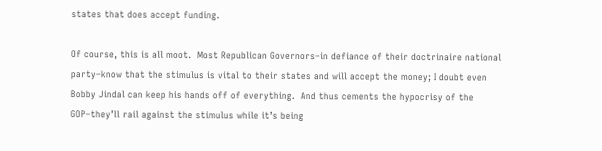states that does accept funding.

Of course, this is all moot.  Most Republican Governors–in defiance of their doctrinaire national party–know that the stimulus is vital to their states and will accept the money; I doubt even Bobby Jindal can keep his hands off of everything.  And thus cements the hypocrisy of the GOP–they’ll rail against the stimulus while it’s being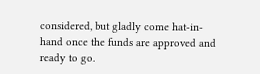considered, but gladly come hat-in-hand once the funds are approved and ready to go.